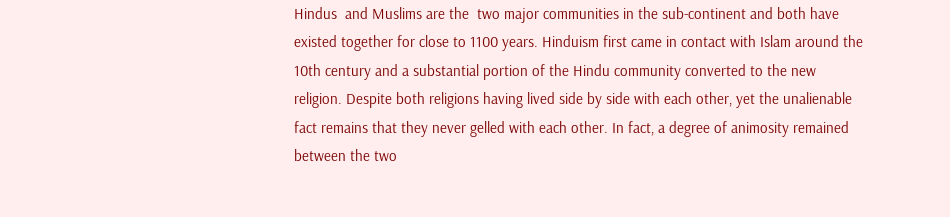Hindus  and Muslims are the  two major communities in the sub-continent and both have existed together for close to 1100 years. Hinduism first came in contact with Islam around the 10th century and a substantial portion of the Hindu community converted to the new religion. Despite both religions having lived side by side with each other, yet the unalienable fact remains that they never gelled with each other. In fact, a degree of animosity remained  between the two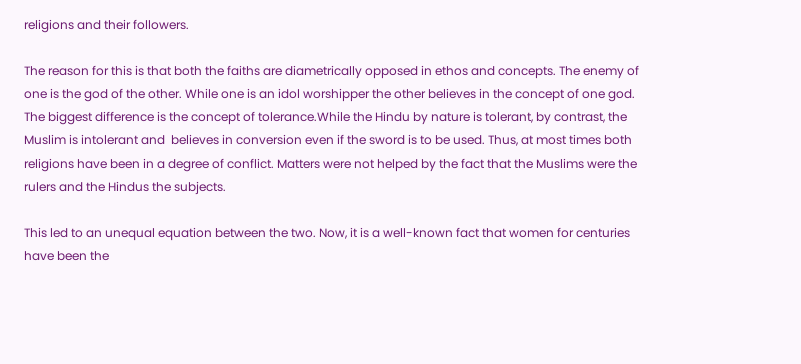religions and their followers.

The reason for this is that both the faiths are diametrically opposed in ethos and concepts. The enemy of one is the god of the other. While one is an idol worshipper the other believes in the concept of one god. The biggest difference is the concept of tolerance.While the Hindu by nature is tolerant, by contrast, the Muslim is intolerant and  believes in conversion even if the sword is to be used. Thus, at most times both religions have been in a degree of conflict. Matters were not helped by the fact that the Muslims were the rulers and the Hindus the subjects.

This led to an unequal equation between the two. Now, it is a well-known fact that women for centuries have been the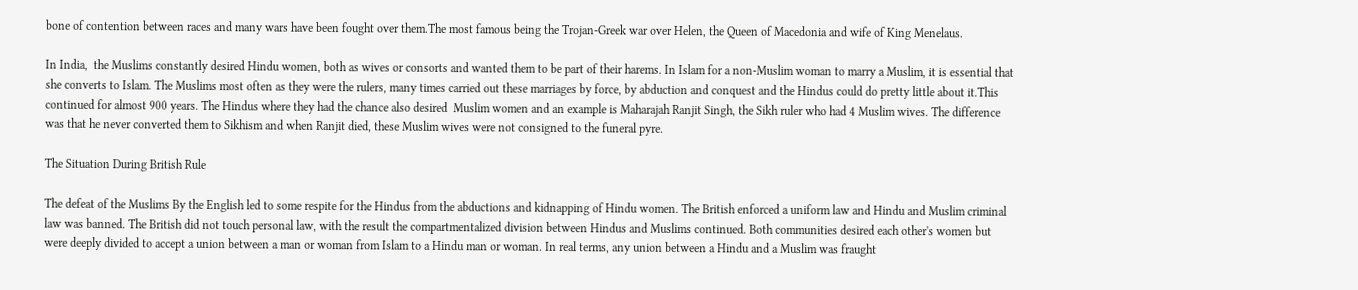bone of contention between races and many wars have been fought over them.The most famous being the Trojan-Greek war over Helen, the Queen of Macedonia and wife of King Menelaus.

In India,  the Muslims constantly desired Hindu women, both as wives or consorts and wanted them to be part of their harems. In Islam for a non-Muslim woman to marry a Muslim, it is essential that she converts to Islam. The Muslims most often as they were the rulers, many times carried out these marriages by force, by abduction and conquest and the Hindus could do pretty little about it.This continued for almost 900 years. The Hindus where they had the chance also desired  Muslim women and an example is Maharajah Ranjit Singh, the Sikh ruler who had 4 Muslim wives. The difference was that he never converted them to Sikhism and when Ranjit died, these Muslim wives were not consigned to the funeral pyre.

The Situation During British Rule

The defeat of the Muslims By the English led to some respite for the Hindus from the abductions and kidnapping of Hindu women. The British enforced a uniform law and Hindu and Muslim criminal law was banned. The British did not touch personal law, with the result the compartmentalized division between Hindus and Muslims continued. Both communities desired each other's women but were deeply divided to accept a union between a man or woman from Islam to a Hindu man or woman. In real terms, any union between a Hindu and a Muslim was fraught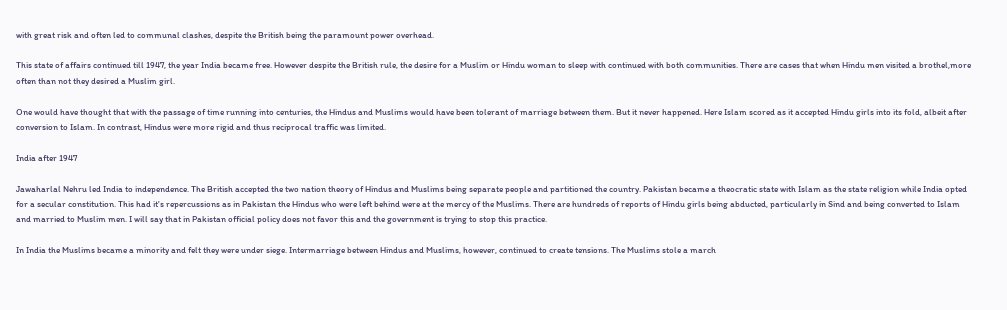with great risk and often led to communal clashes, despite the British being the paramount power overhead.

This state of affairs continued till 1947, the year India became free. However despite the British rule, the desire for a Muslim or Hindu woman to sleep with continued with both communities. There are cases that when Hindu men visited a brothel,more often than not they desired a Muslim girl.

One would have thought that with the passage of time running into centuries, the Hindus and Muslims would have been tolerant of marriage between them. But it never happened. Here Islam scored as it accepted Hindu girls into its fold, albeit after conversion to Islam. In contrast, Hindus were more rigid and thus reciprocal traffic was limited.

India after 1947

Jawaharlal Nehru led India to independence. The British accepted the two nation theory of Hindus and Muslims being separate people and partitioned the country. Pakistan became a theocratic state with Islam as the state religion while India opted for a secular constitution. This had it's repercussions as in Pakistan the Hindus who were left behind were at the mercy of the Muslims. There are hundreds of reports of Hindu girls being abducted, particularly in Sind and being converted to Islam and married to Muslim men. I will say that in Pakistan official policy does not favor this and the government is trying to stop this practice.

In India the Muslims became a minority and felt they were under siege. Intermarriage between Hindus and Muslims, however, continued to create tensions. The Muslims stole a march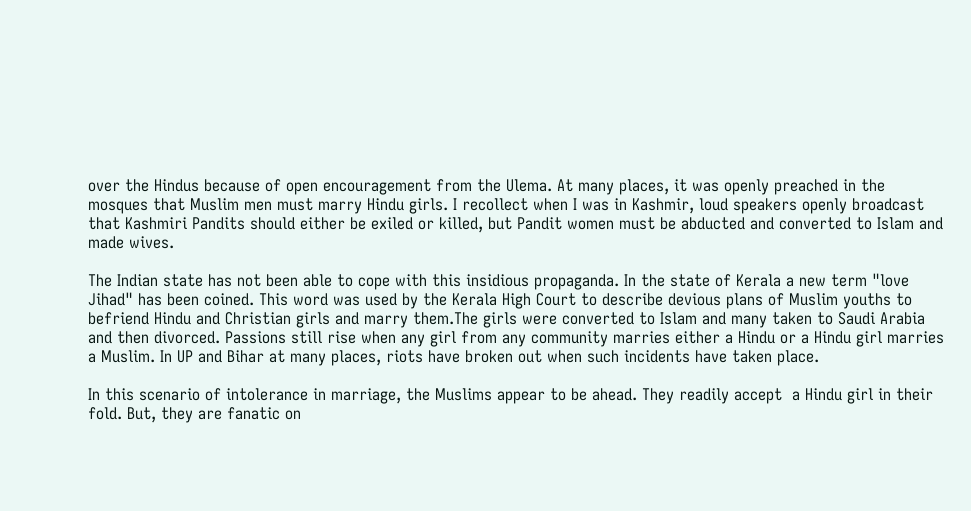over the Hindus because of open encouragement from the Ulema. At many places, it was openly preached in the mosques that Muslim men must marry Hindu girls. I recollect when I was in Kashmir, loud speakers openly broadcast that Kashmiri Pandits should either be exiled or killed, but Pandit women must be abducted and converted to Islam and made wives.

The Indian state has not been able to cope with this insidious propaganda. In the state of Kerala a new term "love Jihad" has been coined. This word was used by the Kerala High Court to describe devious plans of Muslim youths to befriend Hindu and Christian girls and marry them.The girls were converted to Islam and many taken to Saudi Arabia and then divorced. Passions still rise when any girl from any community marries either a Hindu or a Hindu girl marries a Muslim. In UP and Bihar at many places, riots have broken out when such incidents have taken place.

In this scenario of intolerance in marriage, the Muslims appear to be ahead. They readily accept  a Hindu girl in their fold. But, they are fanatic on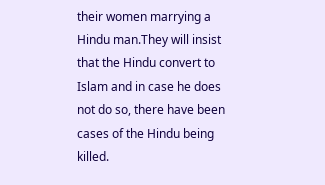their women marrying a Hindu man.They will insist that the Hindu convert to Islam and in case he does not do so, there have been cases of the Hindu being killed.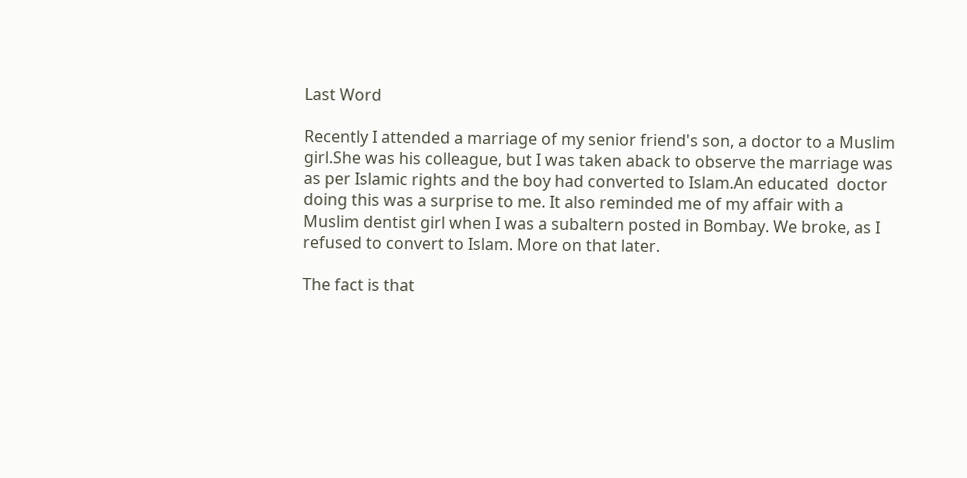Last Word

Recently I attended a marriage of my senior friend's son, a doctor to a Muslim girl.She was his colleague, but I was taken aback to observe the marriage was as per Islamic rights and the boy had converted to Islam.An educated  doctor doing this was a surprise to me. It also reminded me of my affair with a Muslim dentist girl when I was a subaltern posted in Bombay. We broke, as I refused to convert to Islam. More on that later.

The fact is that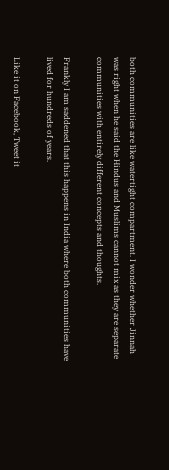both communities are like watertight compartment. I wonder whether Jinnah was right when he said the Hindus and Muslims cannot mix as they are separate communities with entirely different concepts and thoughts.

Frankly I am saddened that this happens in India where both communities have lived for hundreds of years.

Like it on Facebook, Tweet it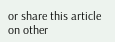or share this article on other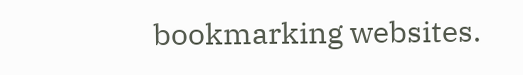bookmarking websites.